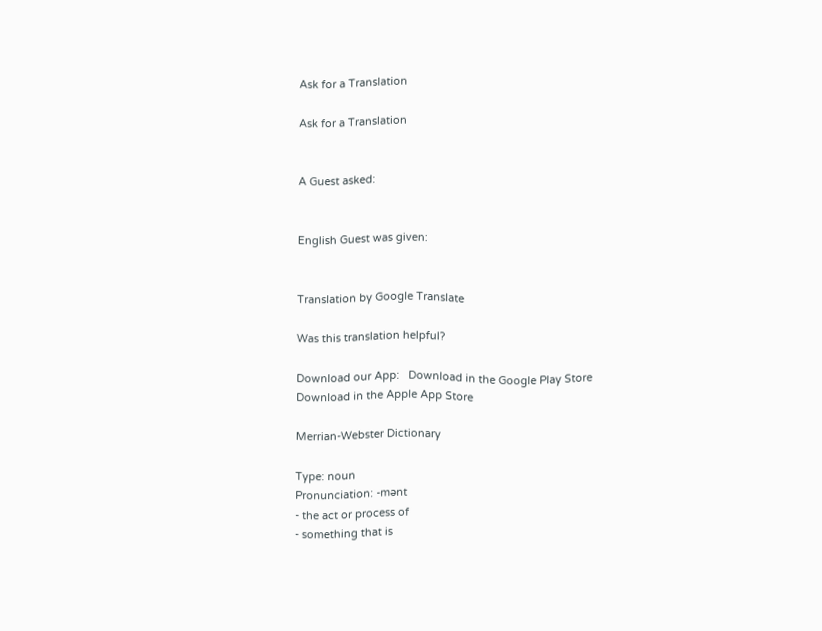Ask for a Translation

Ask for a Translation


A Guest asked:


English Guest was given:


Translation by Google Translate

Was this translation helpful?

Download our App:   Download in the Google Play Store Download in the Apple App Store

Merrian-Webster Dictionary

Type: noun
Pronunciation: -mənt
- the act or process of
- something that is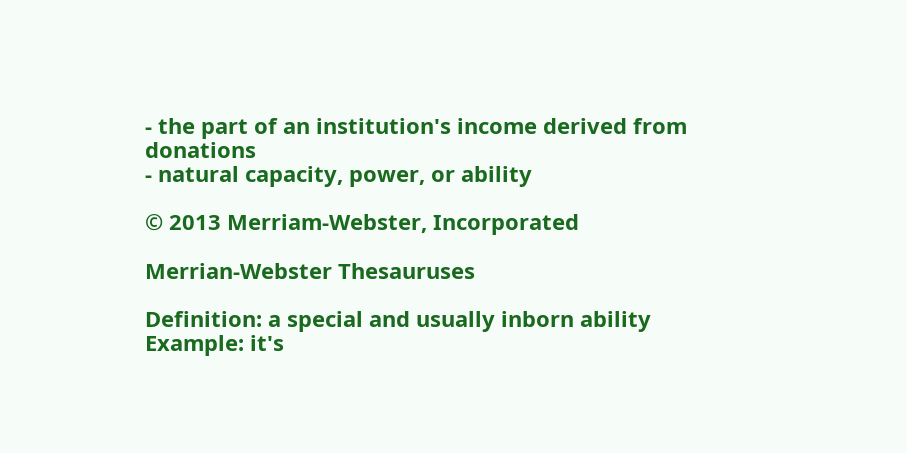- the part of an institution's income derived from donations
- natural capacity, power, or ability

© 2013 Merriam-Webster, Incorporated

Merrian-Webster Thesauruses

Definition: a special and usually inborn ability
Example: it's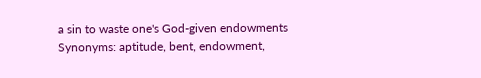a sin to waste one's God-given endowments
Synonyms: aptitude, bent, endowment,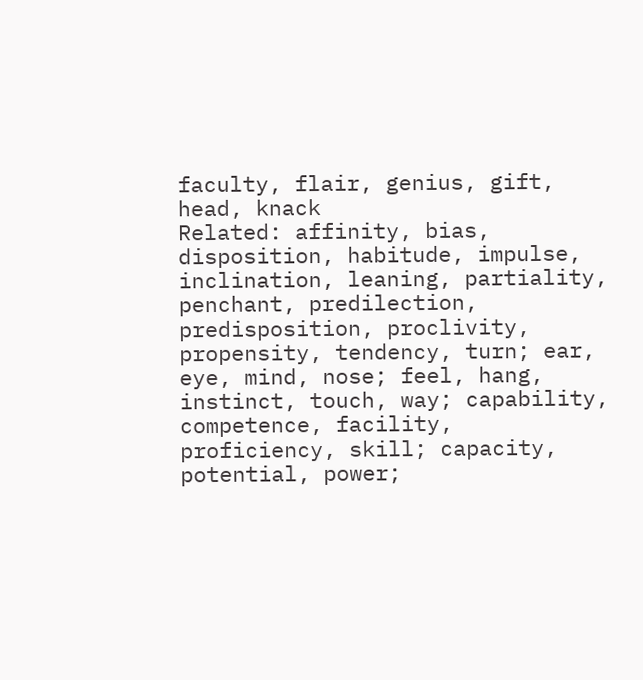faculty, flair, genius, gift, head, knack
Related: affinity, bias, disposition, habitude, impulse, inclination, leaning, partiality, penchant, predilection, predisposition, proclivity, propensity, tendency, turn; ear, eye, mind, nose; feel, hang, instinct, touch, way; capability, competence, facility, proficiency, skill; capacity, potential, power;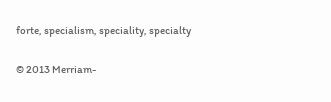forte, specialism, speciality, specialty

© 2013 Merriam-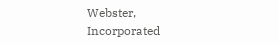Webster, Incorporated